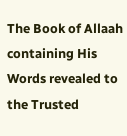The Book of Allaah containing His Words revealed to the Trusted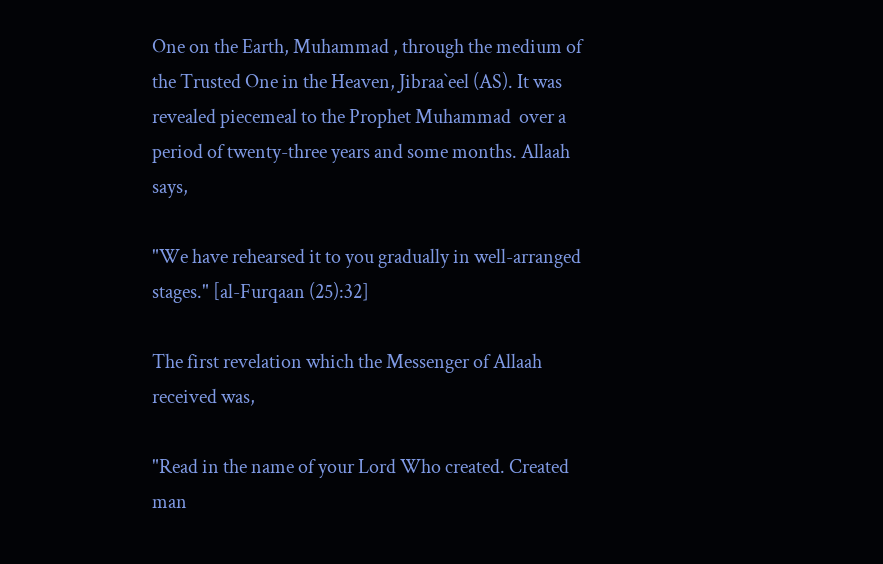One on the Earth, Muhammad , through the medium of the Trusted One in the Heaven, Jibraa`eel (AS). It was revealed piecemeal to the Prophet Muhammad  over a period of twenty-three years and some months. Allaah says,

"We have rehearsed it to you gradually in well-arranged stages." [al-Furqaan (25):32]

The first revelation which the Messenger of Allaah  received was,

"Read in the name of your Lord Who created. Created man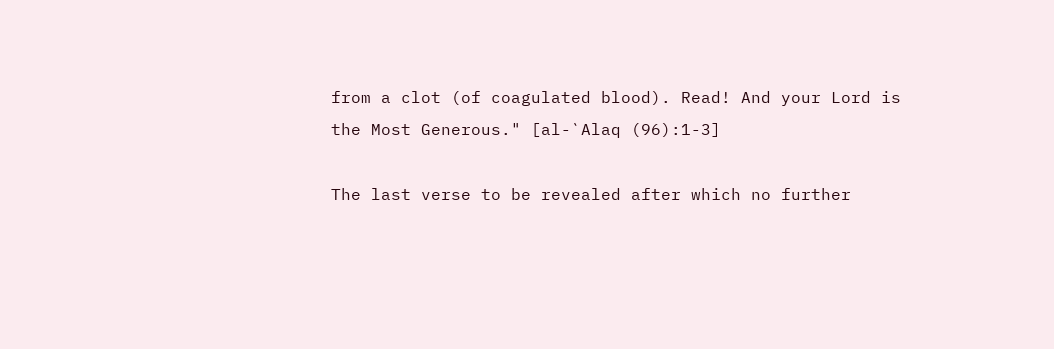from a clot (of coagulated blood). Read! And your Lord is the Most Generous." [al-`Alaq (96):1-3]

The last verse to be revealed after which no further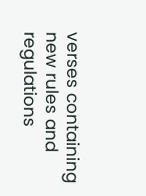verses containing new rules and regulations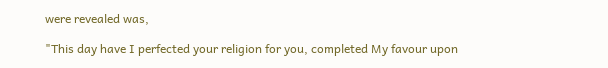were revealed was,

"This day have I perfected your religion for you, completed My favour upon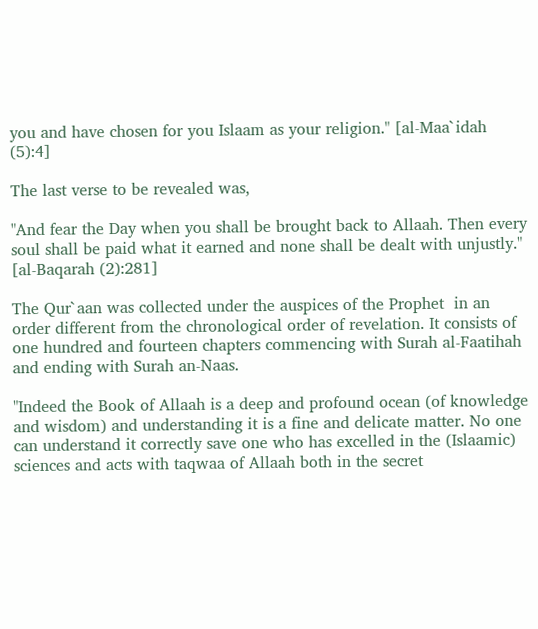you and have chosen for you Islaam as your religion." [al-Maa`idah (5):4]

The last verse to be revealed was,

"And fear the Day when you shall be brought back to Allaah. Then every soul shall be paid what it earned and none shall be dealt with unjustly." [al-Baqarah (2):281]

The Qur`aan was collected under the auspices of the Prophet  in an order different from the chronological order of revelation. It consists of one hundred and fourteen chapters commencing with Surah al-Faatihah and ending with Surah an-Naas.

"Indeed the Book of Allaah is a deep and profound ocean (of knowledge and wisdom) and understanding it is a fine and delicate matter. No one can understand it correctly save one who has excelled in the (Islaamic) sciences and acts with taqwaa of Allaah both in the secret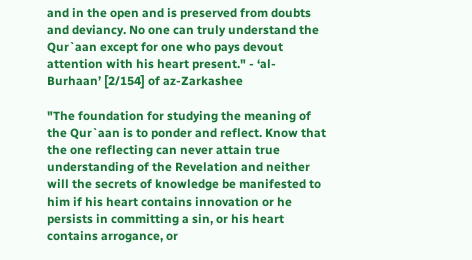and in the open and is preserved from doubts and deviancy. No one can truly understand the Qur`aan except for one who pays devout attention with his heart present." - ‘al-Burhaan’ [2/154] of az-Zarkashee

"The foundation for studying the meaning of the Qur`aan is to ponder and reflect. Know that the one reflecting can never attain true understanding of the Revelation and neither will the secrets of knowledge be manifested to him if his heart contains innovation or he persists in committing a sin, or his heart contains arrogance, or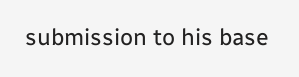submission to his base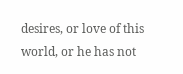desires, or love of this world, or he has not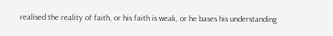realised the reality of faith, or his faith is weak, or he bases his understanding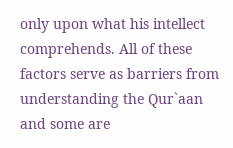only upon what his intellect comprehends. All of these factors serve as barriers from understanding the Qur`aan and some are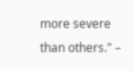more severe than others." –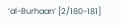‘al-Burhaan’ [2/180-181]